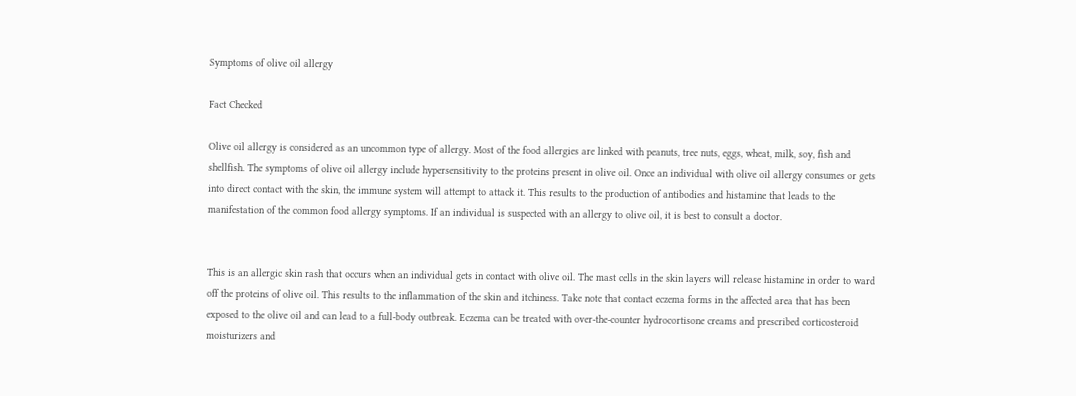Symptoms of olive oil allergy

Fact Checked

Olive oil allergy is considered as an uncommon type of allergy. Most of the food allergies are linked with peanuts, tree nuts, eggs, wheat, milk, soy, fish and shellfish. The symptoms of olive oil allergy include hypersensitivity to the proteins present in olive oil. Once an individual with olive oil allergy consumes or gets into direct contact with the skin, the immune system will attempt to attack it. This results to the production of antibodies and histamine that leads to the manifestation of the common food allergy symptoms. If an individual is suspected with an allergy to olive oil, it is best to consult a doctor.


This is an allergic skin rash that occurs when an individual gets in contact with olive oil. The mast cells in the skin layers will release histamine in order to ward off the proteins of olive oil. This results to the inflammation of the skin and itchiness. Take note that contact eczema forms in the affected area that has been exposed to the olive oil and can lead to a full-body outbreak. Eczema can be treated with over-the-counter hydrocortisone creams and prescribed corticosteroid moisturizers and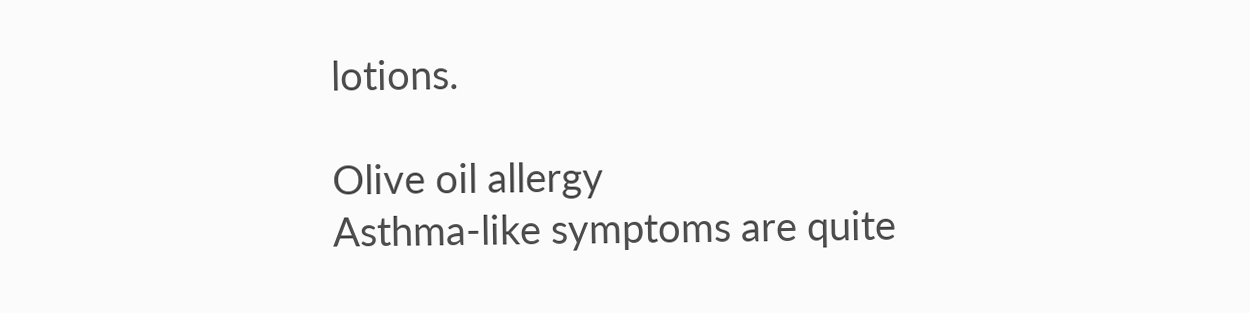lotions.

Olive oil allergy
Asthma-like symptoms are quite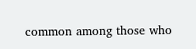common among those who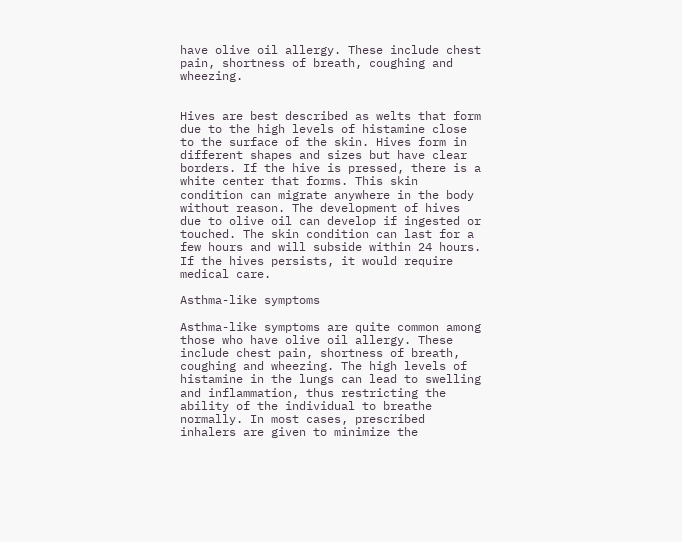have olive oil allergy. These include chest pain, shortness of breath, coughing and wheezing.


Hives are best described as welts that form due to the high levels of histamine close to the surface of the skin. Hives form in different shapes and sizes but have clear borders. If the hive is pressed, there is a white center that forms. This skin condition can migrate anywhere in the body without reason. The development of hives due to olive oil can develop if ingested or touched. The skin condition can last for a few hours and will subside within 24 hours. If the hives persists, it would require medical care.

Asthma-like symptoms

Asthma-like symptoms are quite common among those who have olive oil allergy. These include chest pain, shortness of breath, coughing and wheezing. The high levels of histamine in the lungs can lead to swelling and inflammation, thus restricting the ability of the individual to breathe normally. In most cases, prescribed inhalers are given to minimize the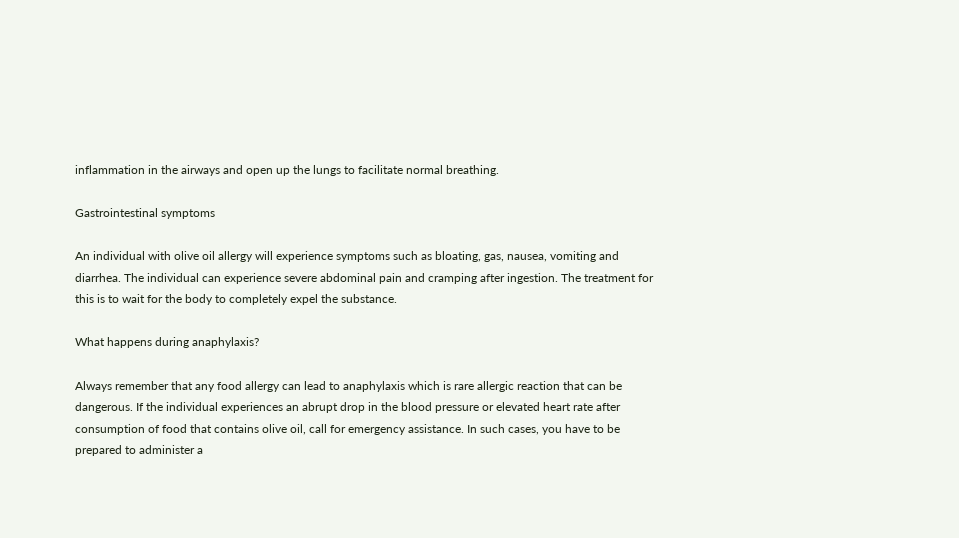inflammation in the airways and open up the lungs to facilitate normal breathing.

Gastrointestinal symptoms

An individual with olive oil allergy will experience symptoms such as bloating, gas, nausea, vomiting and diarrhea. The individual can experience severe abdominal pain and cramping after ingestion. The treatment for this is to wait for the body to completely expel the substance.

What happens during anaphylaxis?

Always remember that any food allergy can lead to anaphylaxis which is rare allergic reaction that can be dangerous. If the individual experiences an abrupt drop in the blood pressure or elevated heart rate after consumption of food that contains olive oil, call for emergency assistance. In such cases, you have to be prepared to administer a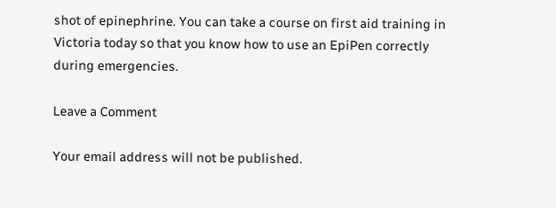shot of epinephrine. You can take a course on first aid training in Victoria today so that you know how to use an EpiPen correctly during emergencies.

Leave a Comment

Your email address will not be published.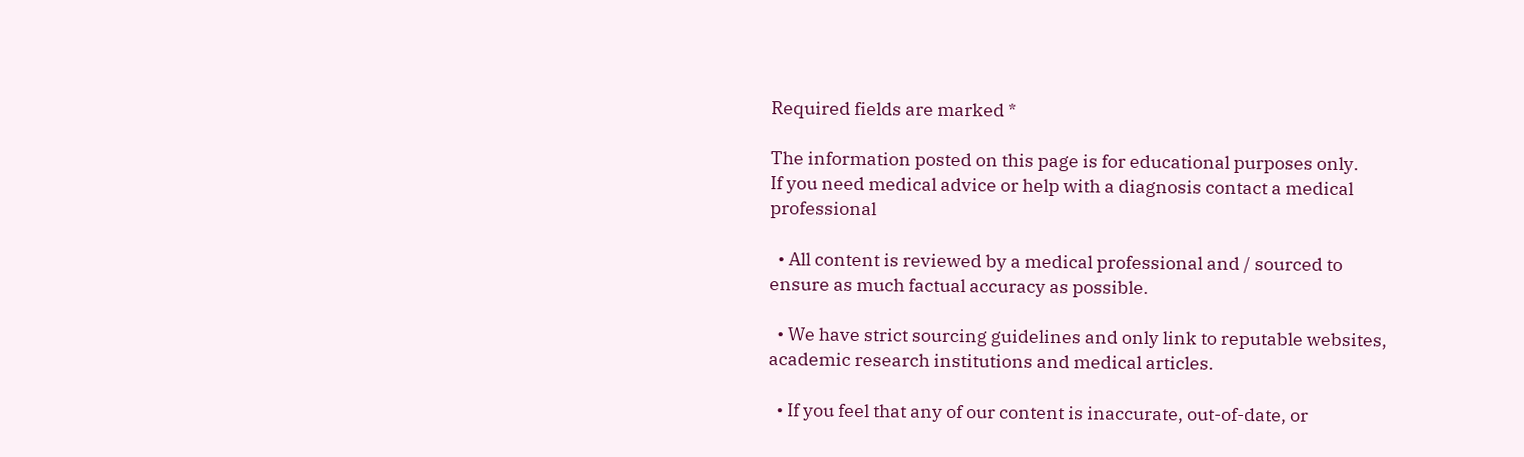Required fields are marked *

The information posted on this page is for educational purposes only.
If you need medical advice or help with a diagnosis contact a medical professional

  • All content is reviewed by a medical professional and / sourced to ensure as much factual accuracy as possible.

  • We have strict sourcing guidelines and only link to reputable websites, academic research institutions and medical articles.

  • If you feel that any of our content is inaccurate, out-of-date, or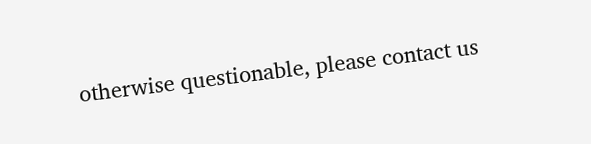otherwise questionable, please contact us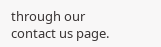through our contact us page.